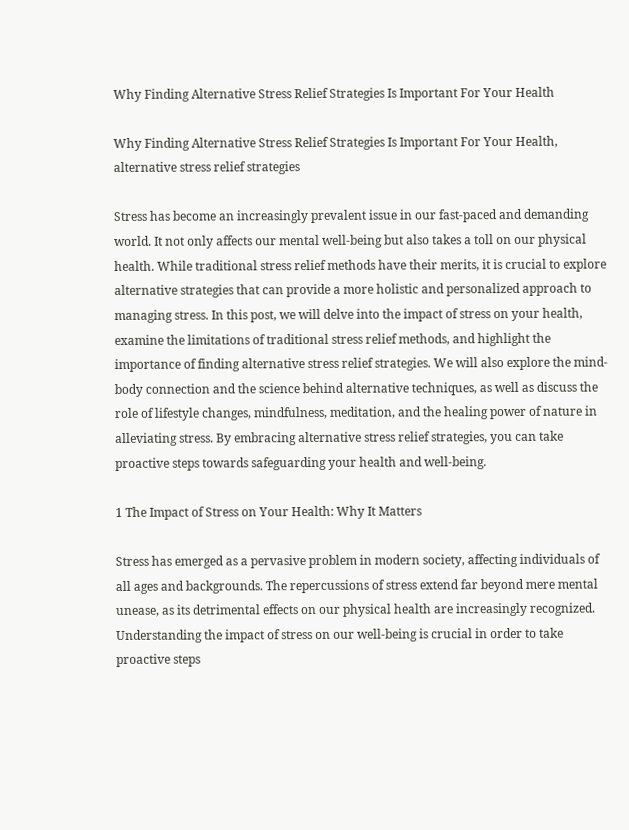Why Finding Alternative Stress Relief Strategies Is Important For Your Health

Why Finding Alternative Stress Relief Strategies Is Important For Your Health, alternative stress relief strategies

Stress has become an increasingly prevalent issue in our fast-paced and demanding world. It not only affects our mental well-being but also takes a toll on our physical health. While traditional stress relief methods have their merits, it is crucial to explore alternative strategies that can provide a more holistic and personalized approach to managing stress. In this post, we will delve into the impact of stress on your health, examine the limitations of traditional stress relief methods, and highlight the importance of finding alternative stress relief strategies. We will also explore the mind-body connection and the science behind alternative techniques, as well as discuss the role of lifestyle changes, mindfulness, meditation, and the healing power of nature in alleviating stress. By embracing alternative stress relief strategies, you can take proactive steps towards safeguarding your health and well-being.

1 The Impact of Stress on Your Health: Why It Matters

Stress has emerged as a pervasive problem in modern society, affecting individuals of all ages and backgrounds. The repercussions of stress extend far beyond mere mental unease, as its detrimental effects on our physical health are increasingly recognized. Understanding the impact of stress on our well-being is crucial in order to take proactive steps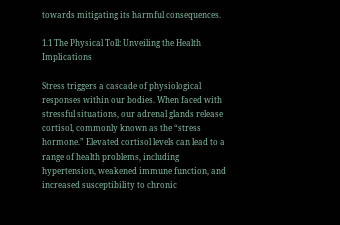towards mitigating its harmful consequences.

1.1 The Physical Toll: Unveiling the Health Implications

Stress triggers a cascade of physiological responses within our bodies. When faced with stressful situations, our adrenal glands release cortisol, commonly known as the “stress hormone.” Elevated cortisol levels can lead to a range of health problems, including hypertension, weakened immune function, and increased susceptibility to chronic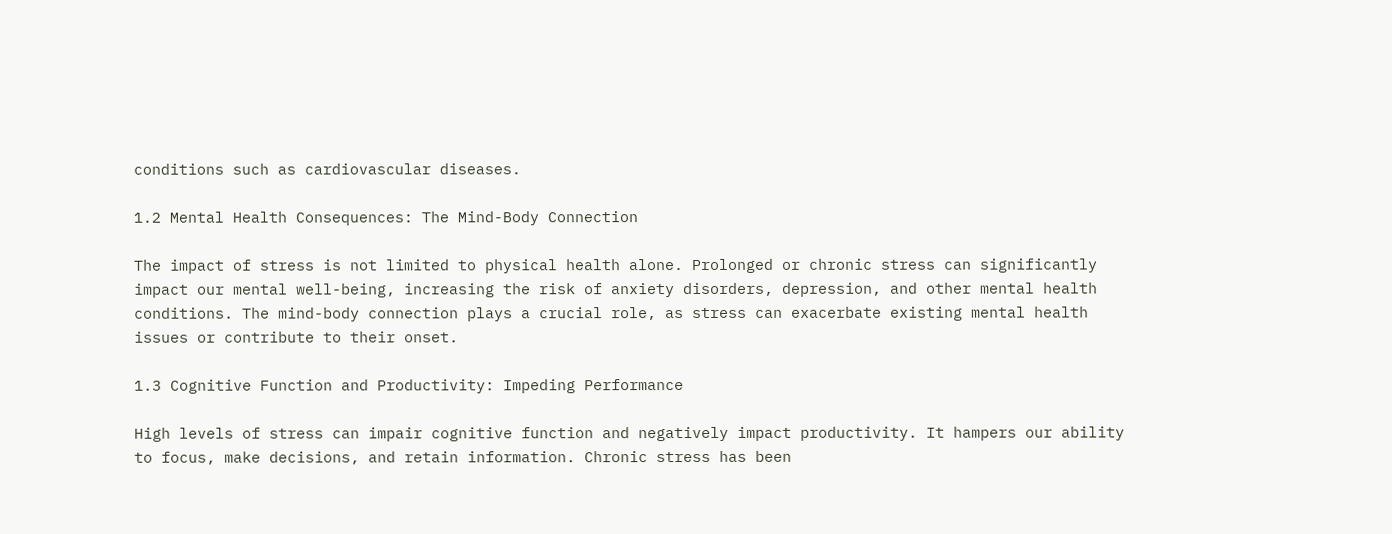conditions such as cardiovascular diseases.

1.2 Mental Health Consequences: The Mind-Body Connection

The impact of stress is not limited to physical health alone. Prolonged or chronic stress can significantly impact our mental well-being, increasing the risk of anxiety disorders, depression, and other mental health conditions. The mind-body connection plays a crucial role, as stress can exacerbate existing mental health issues or contribute to their onset.

1.3 Cognitive Function and Productivity: Impeding Performance

High levels of stress can impair cognitive function and negatively impact productivity. It hampers our ability to focus, make decisions, and retain information. Chronic stress has been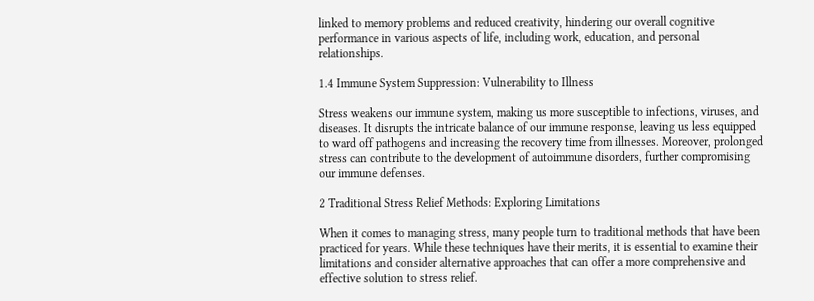linked to memory problems and reduced creativity, hindering our overall cognitive performance in various aspects of life, including work, education, and personal relationships.

1.4 Immune System Suppression: Vulnerability to Illness

Stress weakens our immune system, making us more susceptible to infections, viruses, and diseases. It disrupts the intricate balance of our immune response, leaving us less equipped to ward off pathogens and increasing the recovery time from illnesses. Moreover, prolonged stress can contribute to the development of autoimmune disorders, further compromising our immune defenses.

2 Traditional Stress Relief Methods: Exploring Limitations

When it comes to managing stress, many people turn to traditional methods that have been practiced for years. While these techniques have their merits, it is essential to examine their limitations and consider alternative approaches that can offer a more comprehensive and effective solution to stress relief.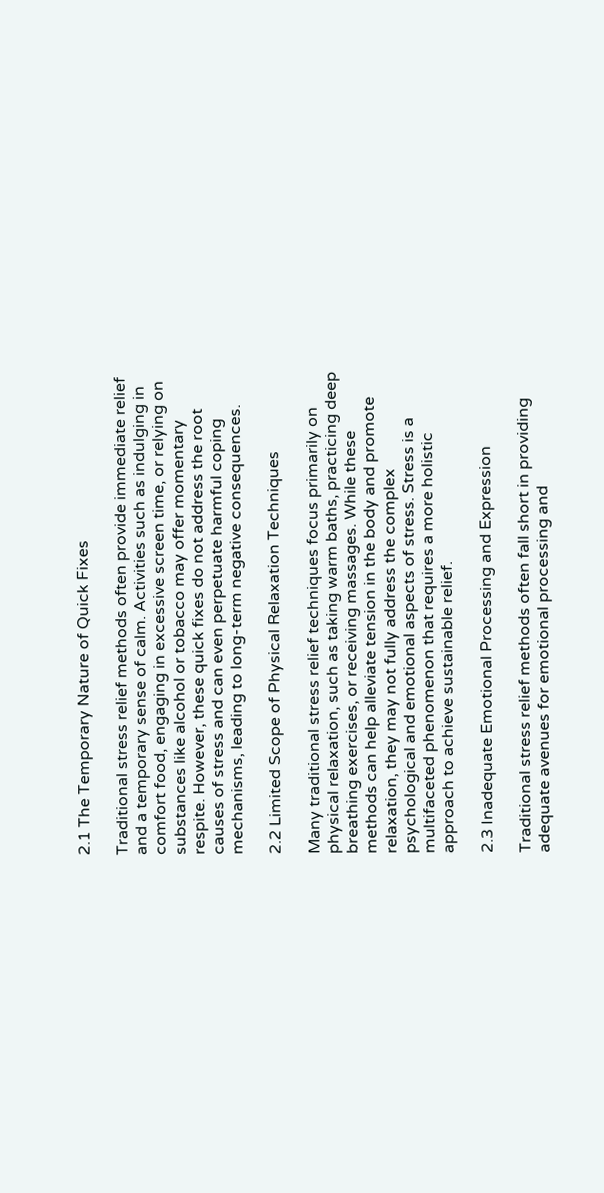2.1 The Temporary Nature of Quick Fixes

Traditional stress relief methods often provide immediate relief and a temporary sense of calm. Activities such as indulging in comfort food, engaging in excessive screen time, or relying on substances like alcohol or tobacco may offer momentary respite. However, these quick fixes do not address the root causes of stress and can even perpetuate harmful coping mechanisms, leading to long-term negative consequences.

2.2 Limited Scope of Physical Relaxation Techniques

Many traditional stress relief techniques focus primarily on physical relaxation, such as taking warm baths, practicing deep breathing exercises, or receiving massages. While these methods can help alleviate tension in the body and promote relaxation, they may not fully address the complex psychological and emotional aspects of stress. Stress is a multifaceted phenomenon that requires a more holistic approach to achieve sustainable relief.

2.3 Inadequate Emotional Processing and Expression

Traditional stress relief methods often fall short in providing adequate avenues for emotional processing and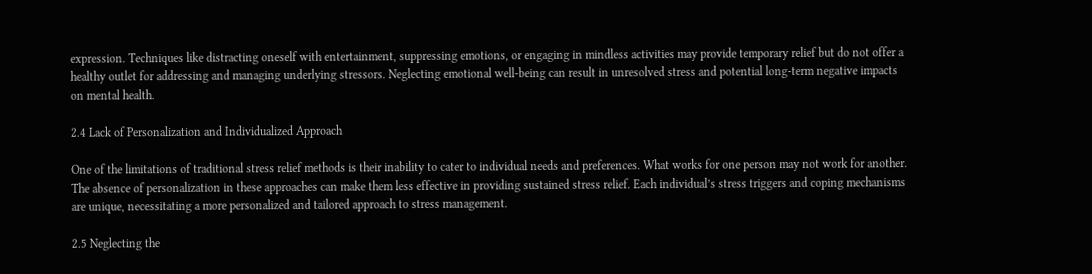expression. Techniques like distracting oneself with entertainment, suppressing emotions, or engaging in mindless activities may provide temporary relief but do not offer a healthy outlet for addressing and managing underlying stressors. Neglecting emotional well-being can result in unresolved stress and potential long-term negative impacts on mental health.

2.4 Lack of Personalization and Individualized Approach

One of the limitations of traditional stress relief methods is their inability to cater to individual needs and preferences. What works for one person may not work for another. The absence of personalization in these approaches can make them less effective in providing sustained stress relief. Each individual’s stress triggers and coping mechanisms are unique, necessitating a more personalized and tailored approach to stress management.

2.5 Neglecting the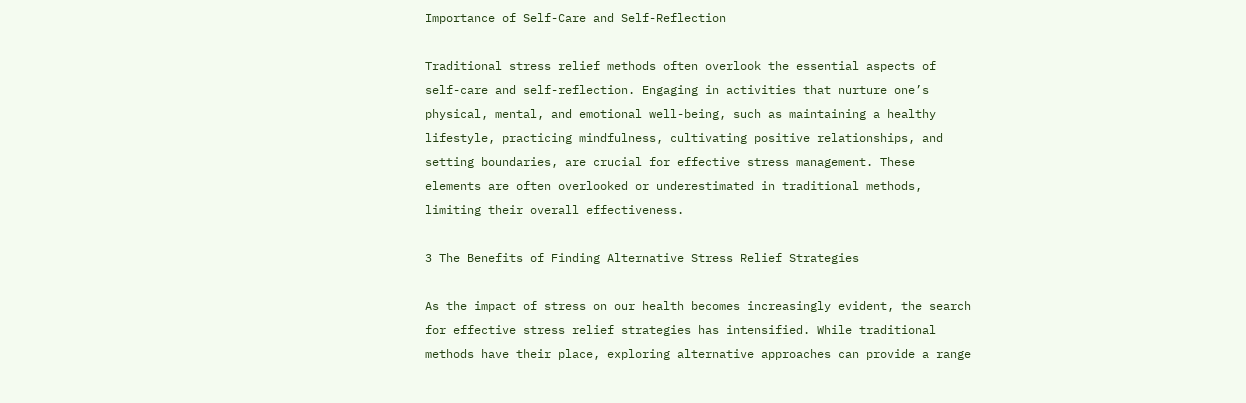Importance of Self-Care and Self-Reflection

Traditional stress relief methods often overlook the essential aspects of self-care and self-reflection. Engaging in activities that nurture one’s physical, mental, and emotional well-being, such as maintaining a healthy lifestyle, practicing mindfulness, cultivating positive relationships, and setting boundaries, are crucial for effective stress management. These elements are often overlooked or underestimated in traditional methods, limiting their overall effectiveness.

3 The Benefits of Finding Alternative Stress Relief Strategies

As the impact of stress on our health becomes increasingly evident, the search for effective stress relief strategies has intensified. While traditional methods have their place, exploring alternative approaches can provide a range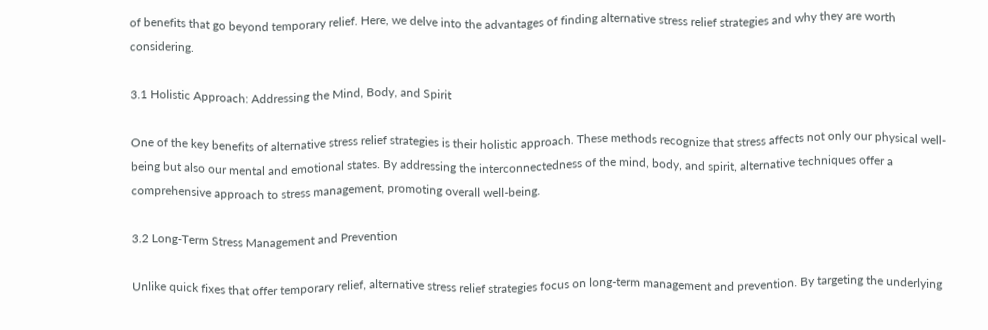of benefits that go beyond temporary relief. Here, we delve into the advantages of finding alternative stress relief strategies and why they are worth considering.

3.1 Holistic Approach: Addressing the Mind, Body, and Spirit

One of the key benefits of alternative stress relief strategies is their holistic approach. These methods recognize that stress affects not only our physical well-being but also our mental and emotional states. By addressing the interconnectedness of the mind, body, and spirit, alternative techniques offer a comprehensive approach to stress management, promoting overall well-being.

3.2 Long-Term Stress Management and Prevention

Unlike quick fixes that offer temporary relief, alternative stress relief strategies focus on long-term management and prevention. By targeting the underlying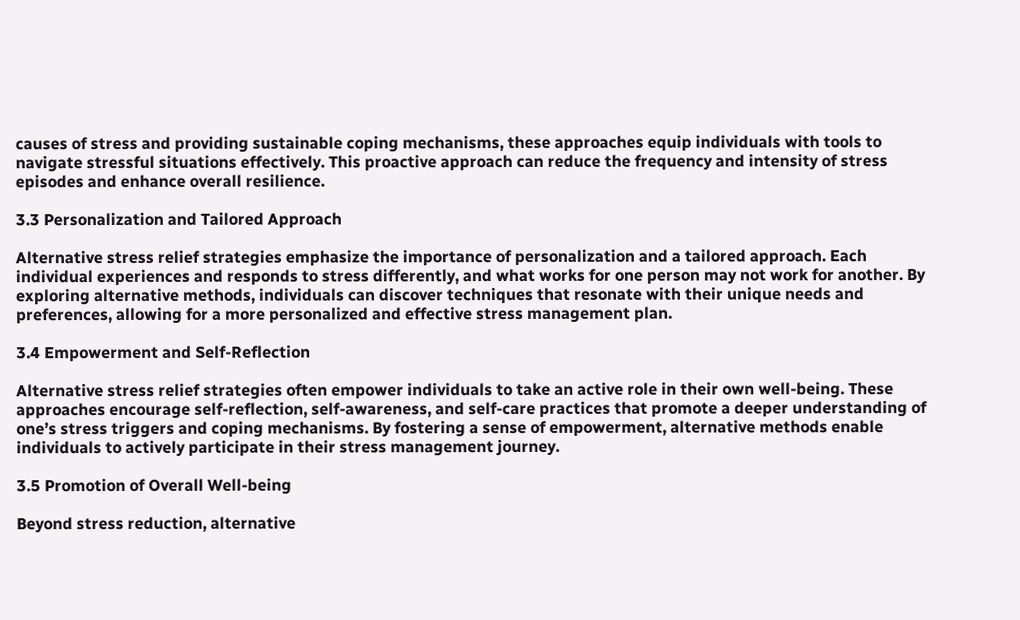causes of stress and providing sustainable coping mechanisms, these approaches equip individuals with tools to navigate stressful situations effectively. This proactive approach can reduce the frequency and intensity of stress episodes and enhance overall resilience.

3.3 Personalization and Tailored Approach

Alternative stress relief strategies emphasize the importance of personalization and a tailored approach. Each individual experiences and responds to stress differently, and what works for one person may not work for another. By exploring alternative methods, individuals can discover techniques that resonate with their unique needs and preferences, allowing for a more personalized and effective stress management plan.

3.4 Empowerment and Self-Reflection

Alternative stress relief strategies often empower individuals to take an active role in their own well-being. These approaches encourage self-reflection, self-awareness, and self-care practices that promote a deeper understanding of one’s stress triggers and coping mechanisms. By fostering a sense of empowerment, alternative methods enable individuals to actively participate in their stress management journey.

3.5 Promotion of Overall Well-being

Beyond stress reduction, alternative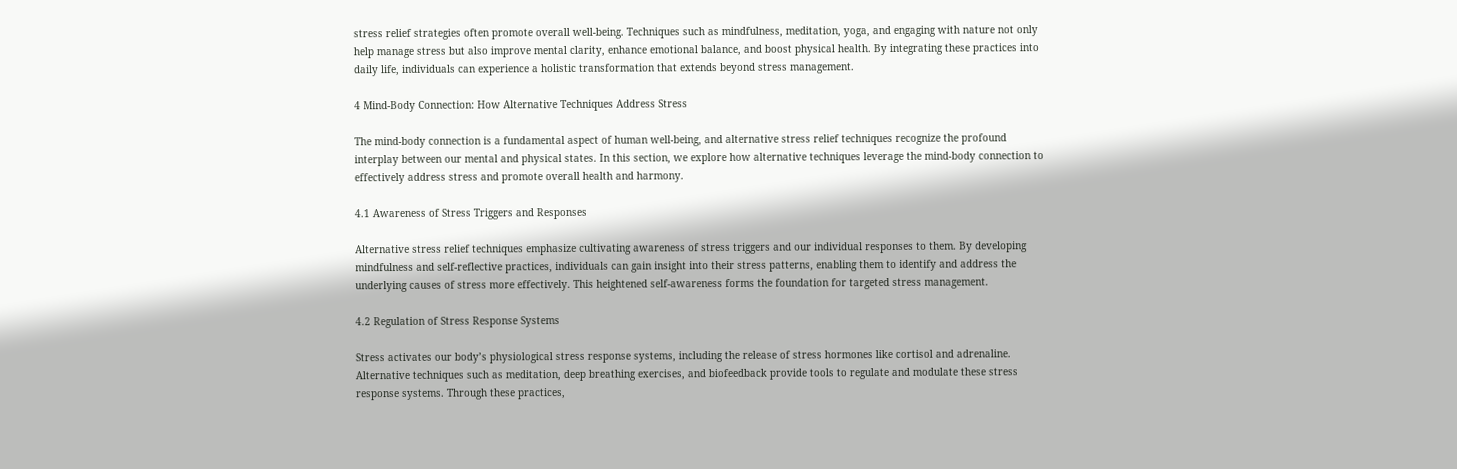stress relief strategies often promote overall well-being. Techniques such as mindfulness, meditation, yoga, and engaging with nature not only help manage stress but also improve mental clarity, enhance emotional balance, and boost physical health. By integrating these practices into daily life, individuals can experience a holistic transformation that extends beyond stress management.

4 Mind-Body Connection: How Alternative Techniques Address Stress

The mind-body connection is a fundamental aspect of human well-being, and alternative stress relief techniques recognize the profound interplay between our mental and physical states. In this section, we explore how alternative techniques leverage the mind-body connection to effectively address stress and promote overall health and harmony.

4.1 Awareness of Stress Triggers and Responses

Alternative stress relief techniques emphasize cultivating awareness of stress triggers and our individual responses to them. By developing mindfulness and self-reflective practices, individuals can gain insight into their stress patterns, enabling them to identify and address the underlying causes of stress more effectively. This heightened self-awareness forms the foundation for targeted stress management.

4.2 Regulation of Stress Response Systems

Stress activates our body’s physiological stress response systems, including the release of stress hormones like cortisol and adrenaline. Alternative techniques such as meditation, deep breathing exercises, and biofeedback provide tools to regulate and modulate these stress response systems. Through these practices,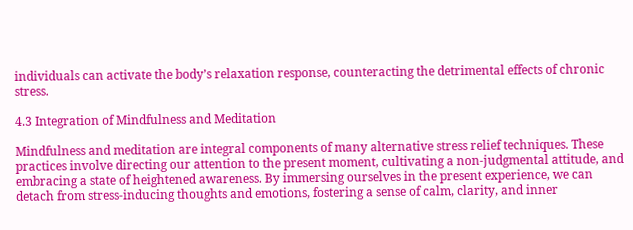individuals can activate the body’s relaxation response, counteracting the detrimental effects of chronic stress.

4.3 Integration of Mindfulness and Meditation

Mindfulness and meditation are integral components of many alternative stress relief techniques. These practices involve directing our attention to the present moment, cultivating a non-judgmental attitude, and embracing a state of heightened awareness. By immersing ourselves in the present experience, we can detach from stress-inducing thoughts and emotions, fostering a sense of calm, clarity, and inner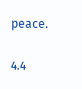peace.

4.4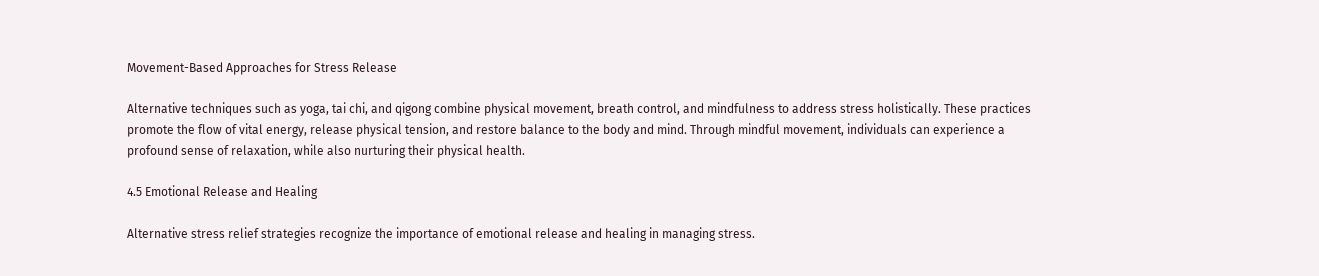Movement-Based Approaches for Stress Release

Alternative techniques such as yoga, tai chi, and qigong combine physical movement, breath control, and mindfulness to address stress holistically. These practices promote the flow of vital energy, release physical tension, and restore balance to the body and mind. Through mindful movement, individuals can experience a profound sense of relaxation, while also nurturing their physical health.

4.5 Emotional Release and Healing

Alternative stress relief strategies recognize the importance of emotional release and healing in managing stress.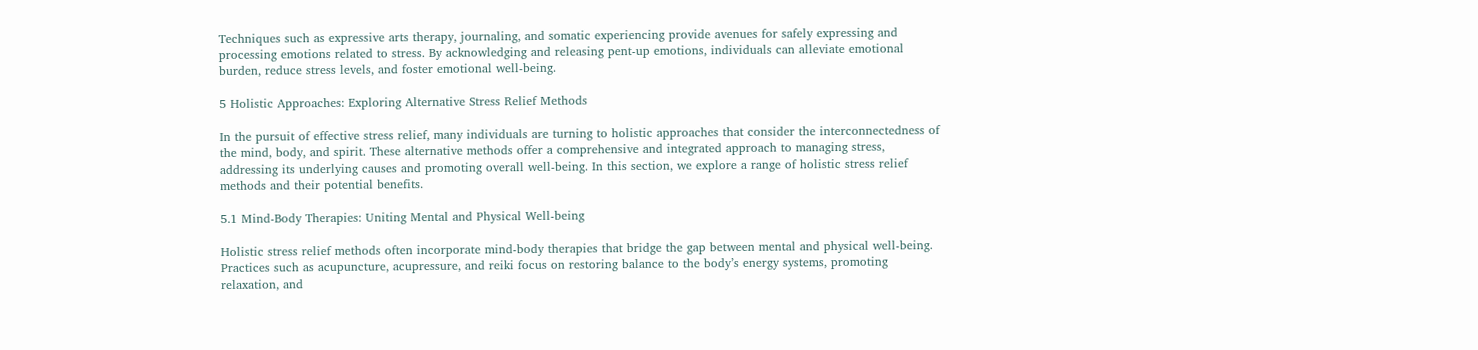Techniques such as expressive arts therapy, journaling, and somatic experiencing provide avenues for safely expressing and processing emotions related to stress. By acknowledging and releasing pent-up emotions, individuals can alleviate emotional burden, reduce stress levels, and foster emotional well-being.

5 Holistic Approaches: Exploring Alternative Stress Relief Methods

In the pursuit of effective stress relief, many individuals are turning to holistic approaches that consider the interconnectedness of the mind, body, and spirit. These alternative methods offer a comprehensive and integrated approach to managing stress, addressing its underlying causes and promoting overall well-being. In this section, we explore a range of holistic stress relief methods and their potential benefits.

5.1 Mind-Body Therapies: Uniting Mental and Physical Well-being

Holistic stress relief methods often incorporate mind-body therapies that bridge the gap between mental and physical well-being. Practices such as acupuncture, acupressure, and reiki focus on restoring balance to the body’s energy systems, promoting relaxation, and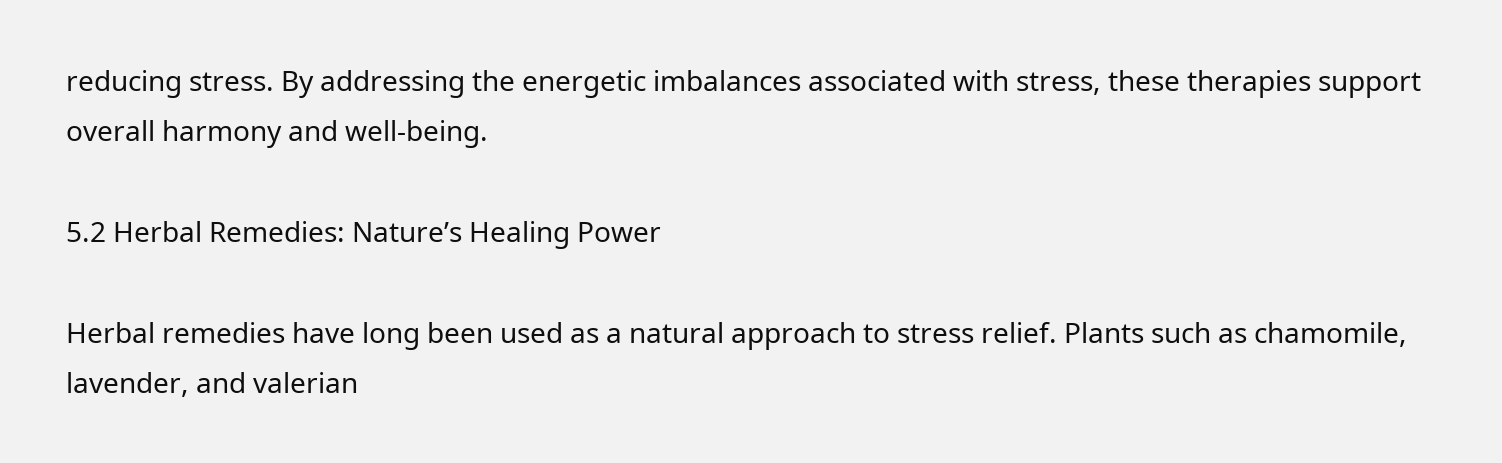reducing stress. By addressing the energetic imbalances associated with stress, these therapies support overall harmony and well-being.

5.2 Herbal Remedies: Nature’s Healing Power

Herbal remedies have long been used as a natural approach to stress relief. Plants such as chamomile, lavender, and valerian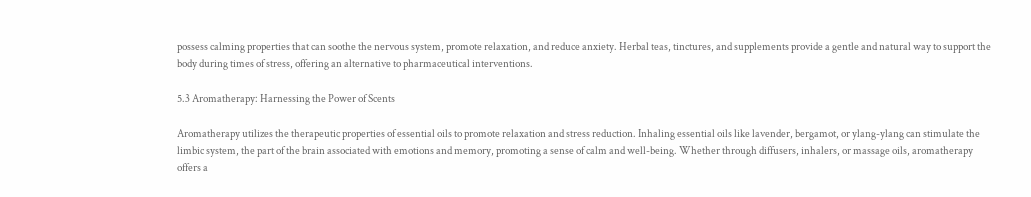possess calming properties that can soothe the nervous system, promote relaxation, and reduce anxiety. Herbal teas, tinctures, and supplements provide a gentle and natural way to support the body during times of stress, offering an alternative to pharmaceutical interventions.

5.3 Aromatherapy: Harnessing the Power of Scents

Aromatherapy utilizes the therapeutic properties of essential oils to promote relaxation and stress reduction. Inhaling essential oils like lavender, bergamot, or ylang-ylang can stimulate the limbic system, the part of the brain associated with emotions and memory, promoting a sense of calm and well-being. Whether through diffusers, inhalers, or massage oils, aromatherapy offers a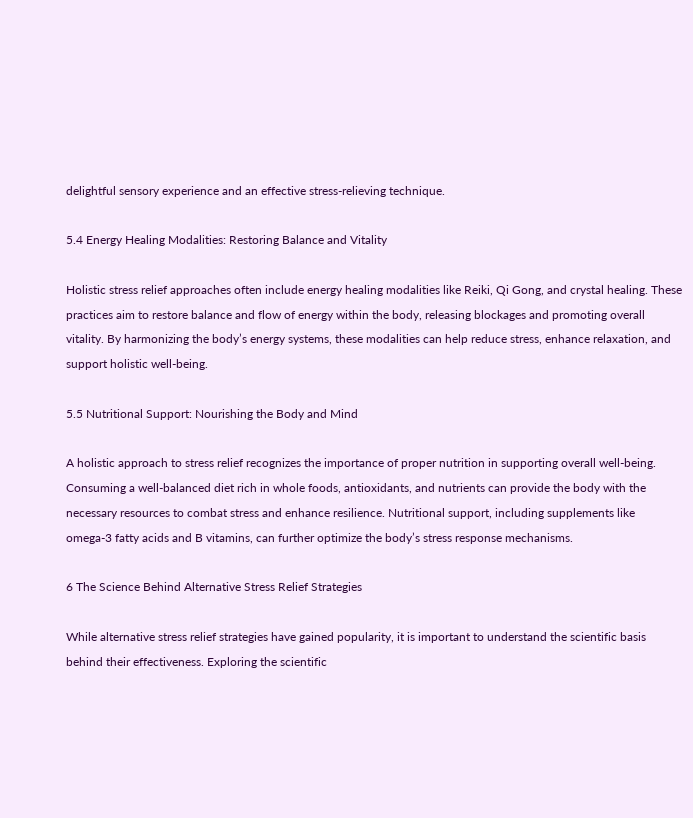delightful sensory experience and an effective stress-relieving technique.

5.4 Energy Healing Modalities: Restoring Balance and Vitality

Holistic stress relief approaches often include energy healing modalities like Reiki, Qi Gong, and crystal healing. These practices aim to restore balance and flow of energy within the body, releasing blockages and promoting overall vitality. By harmonizing the body’s energy systems, these modalities can help reduce stress, enhance relaxation, and support holistic well-being.

5.5 Nutritional Support: Nourishing the Body and Mind

A holistic approach to stress relief recognizes the importance of proper nutrition in supporting overall well-being. Consuming a well-balanced diet rich in whole foods, antioxidants, and nutrients can provide the body with the necessary resources to combat stress and enhance resilience. Nutritional support, including supplements like omega-3 fatty acids and B vitamins, can further optimize the body’s stress response mechanisms.

6 The Science Behind Alternative Stress Relief Strategies

While alternative stress relief strategies have gained popularity, it is important to understand the scientific basis behind their effectiveness. Exploring the scientific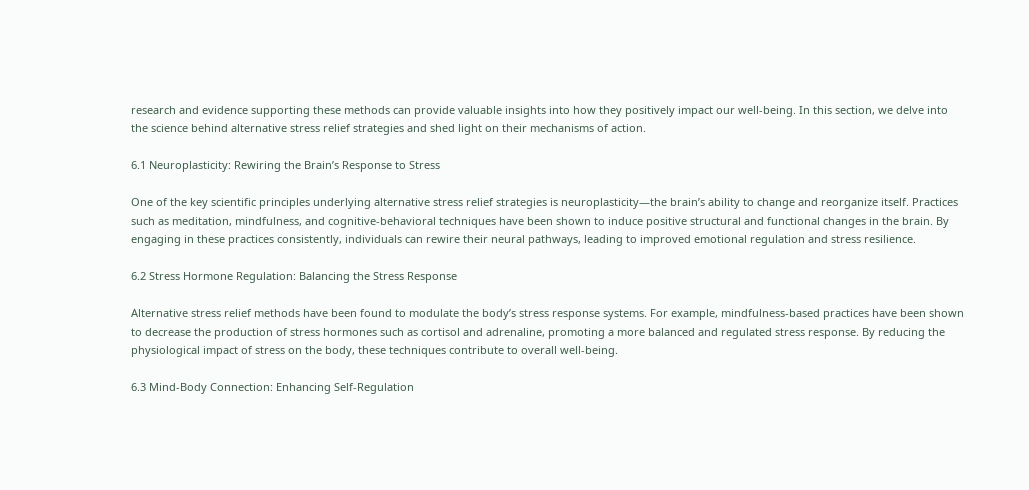research and evidence supporting these methods can provide valuable insights into how they positively impact our well-being. In this section, we delve into the science behind alternative stress relief strategies and shed light on their mechanisms of action.

6.1 Neuroplasticity: Rewiring the Brain’s Response to Stress

One of the key scientific principles underlying alternative stress relief strategies is neuroplasticity—the brain’s ability to change and reorganize itself. Practices such as meditation, mindfulness, and cognitive-behavioral techniques have been shown to induce positive structural and functional changes in the brain. By engaging in these practices consistently, individuals can rewire their neural pathways, leading to improved emotional regulation and stress resilience.

6.2 Stress Hormone Regulation: Balancing the Stress Response

Alternative stress relief methods have been found to modulate the body’s stress response systems. For example, mindfulness-based practices have been shown to decrease the production of stress hormones such as cortisol and adrenaline, promoting a more balanced and regulated stress response. By reducing the physiological impact of stress on the body, these techniques contribute to overall well-being.

6.3 Mind-Body Connection: Enhancing Self-Regulation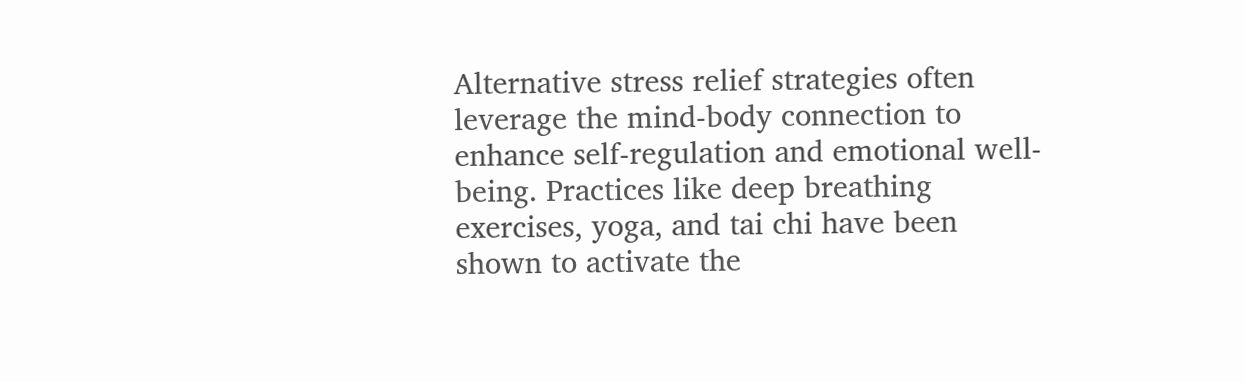Alternative stress relief strategies often leverage the mind-body connection to enhance self-regulation and emotional well-being. Practices like deep breathing exercises, yoga, and tai chi have been shown to activate the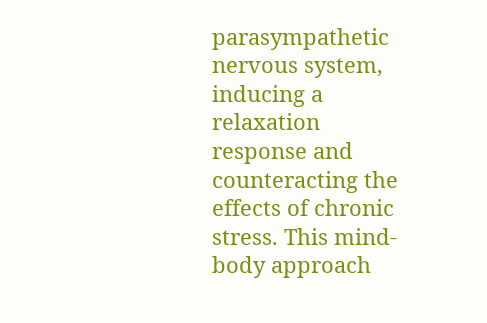parasympathetic nervous system, inducing a relaxation response and counteracting the effects of chronic stress. This mind-body approach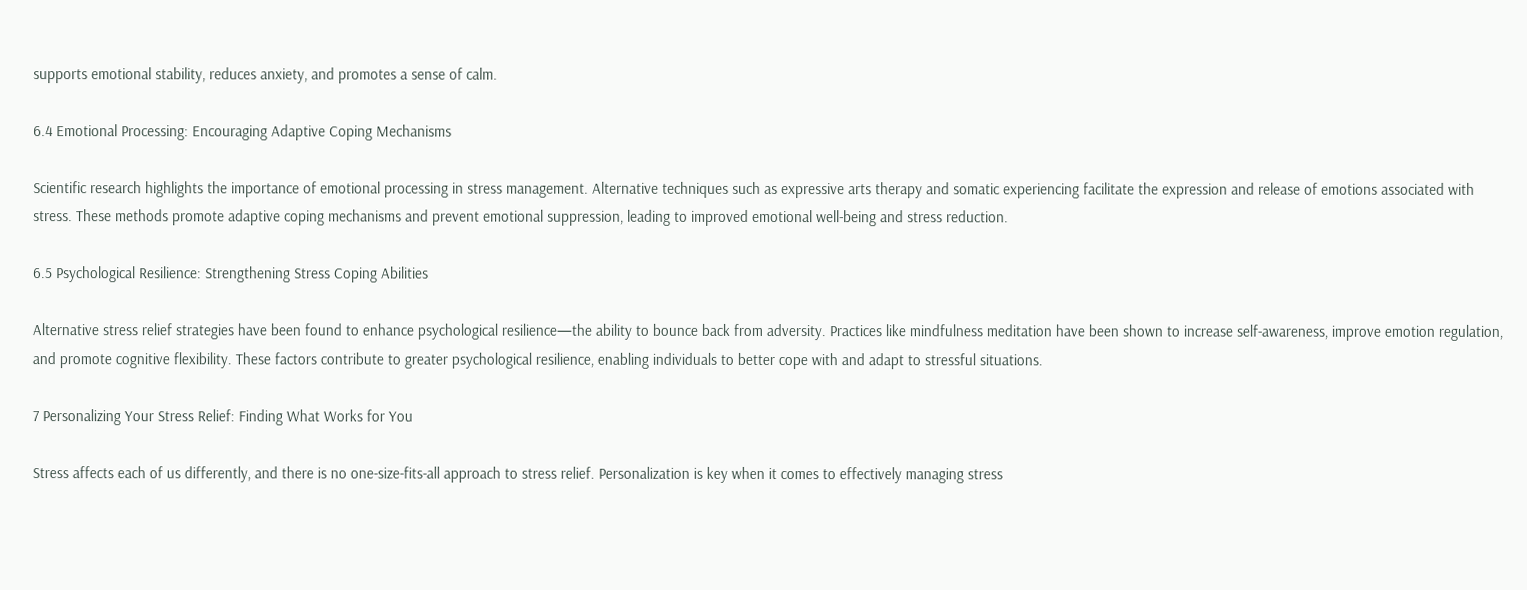supports emotional stability, reduces anxiety, and promotes a sense of calm.

6.4 Emotional Processing: Encouraging Adaptive Coping Mechanisms

Scientific research highlights the importance of emotional processing in stress management. Alternative techniques such as expressive arts therapy and somatic experiencing facilitate the expression and release of emotions associated with stress. These methods promote adaptive coping mechanisms and prevent emotional suppression, leading to improved emotional well-being and stress reduction.

6.5 Psychological Resilience: Strengthening Stress Coping Abilities

Alternative stress relief strategies have been found to enhance psychological resilience—the ability to bounce back from adversity. Practices like mindfulness meditation have been shown to increase self-awareness, improve emotion regulation, and promote cognitive flexibility. These factors contribute to greater psychological resilience, enabling individuals to better cope with and adapt to stressful situations.

7 Personalizing Your Stress Relief: Finding What Works for You

Stress affects each of us differently, and there is no one-size-fits-all approach to stress relief. Personalization is key when it comes to effectively managing stress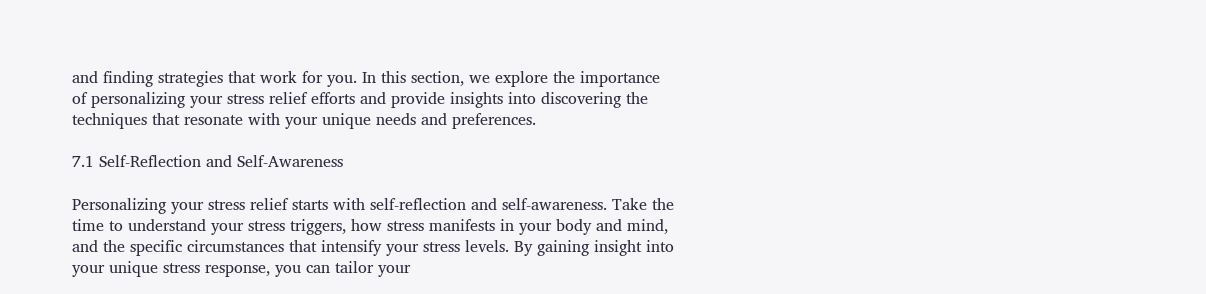and finding strategies that work for you. In this section, we explore the importance of personalizing your stress relief efforts and provide insights into discovering the techniques that resonate with your unique needs and preferences.

7.1 Self-Reflection and Self-Awareness

Personalizing your stress relief starts with self-reflection and self-awareness. Take the time to understand your stress triggers, how stress manifests in your body and mind, and the specific circumstances that intensify your stress levels. By gaining insight into your unique stress response, you can tailor your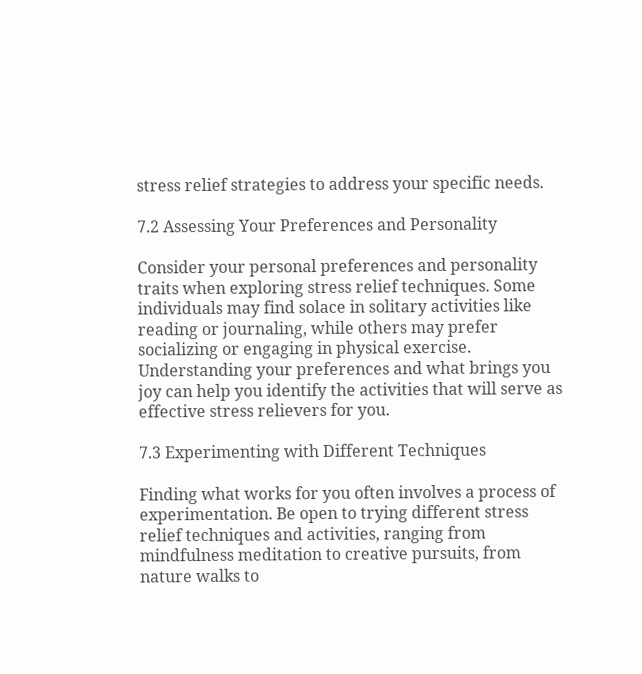stress relief strategies to address your specific needs.

7.2 Assessing Your Preferences and Personality

Consider your personal preferences and personality traits when exploring stress relief techniques. Some individuals may find solace in solitary activities like reading or journaling, while others may prefer socializing or engaging in physical exercise. Understanding your preferences and what brings you joy can help you identify the activities that will serve as effective stress relievers for you.

7.3 Experimenting with Different Techniques

Finding what works for you often involves a process of experimentation. Be open to trying different stress relief techniques and activities, ranging from mindfulness meditation to creative pursuits, from nature walks to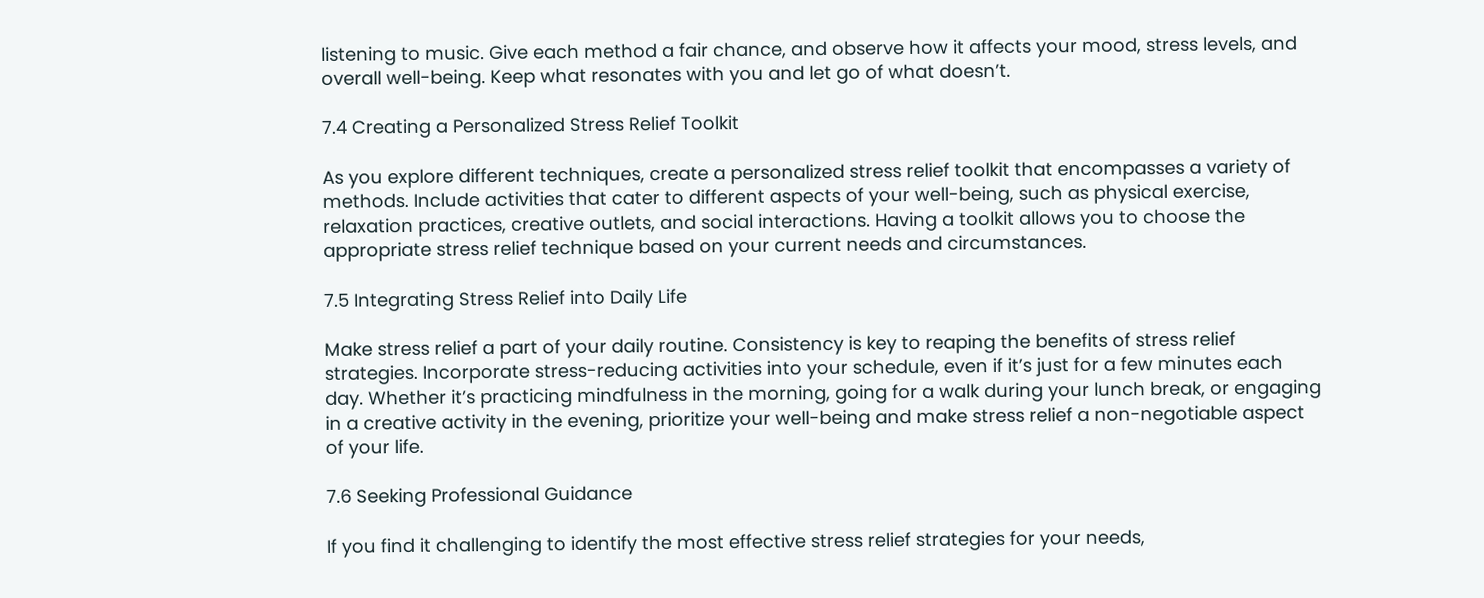listening to music. Give each method a fair chance, and observe how it affects your mood, stress levels, and overall well-being. Keep what resonates with you and let go of what doesn’t.

7.4 Creating a Personalized Stress Relief Toolkit

As you explore different techniques, create a personalized stress relief toolkit that encompasses a variety of methods. Include activities that cater to different aspects of your well-being, such as physical exercise, relaxation practices, creative outlets, and social interactions. Having a toolkit allows you to choose the appropriate stress relief technique based on your current needs and circumstances.

7.5 Integrating Stress Relief into Daily Life

Make stress relief a part of your daily routine. Consistency is key to reaping the benefits of stress relief strategies. Incorporate stress-reducing activities into your schedule, even if it’s just for a few minutes each day. Whether it’s practicing mindfulness in the morning, going for a walk during your lunch break, or engaging in a creative activity in the evening, prioritize your well-being and make stress relief a non-negotiable aspect of your life.

7.6 Seeking Professional Guidance

If you find it challenging to identify the most effective stress relief strategies for your needs,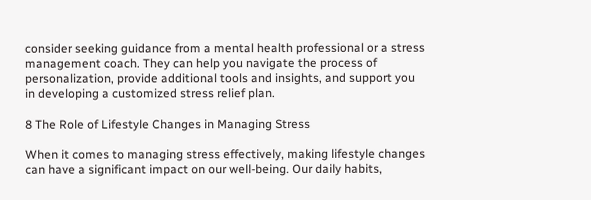consider seeking guidance from a mental health professional or a stress management coach. They can help you navigate the process of personalization, provide additional tools and insights, and support you in developing a customized stress relief plan.

8 The Role of Lifestyle Changes in Managing Stress

When it comes to managing stress effectively, making lifestyle changes can have a significant impact on our well-being. Our daily habits,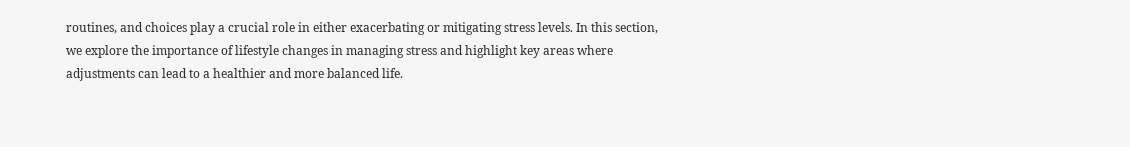routines, and choices play a crucial role in either exacerbating or mitigating stress levels. In this section, we explore the importance of lifestyle changes in managing stress and highlight key areas where adjustments can lead to a healthier and more balanced life.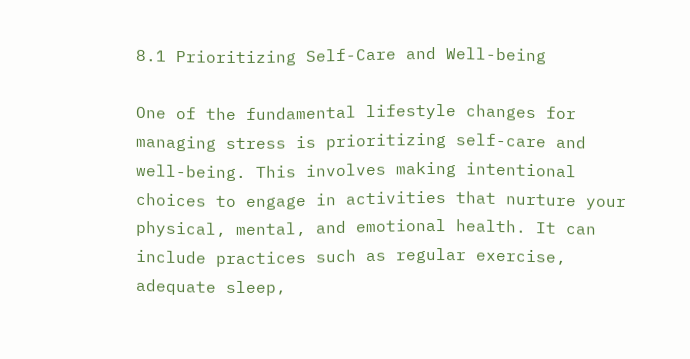8.1 Prioritizing Self-Care and Well-being

One of the fundamental lifestyle changes for managing stress is prioritizing self-care and well-being. This involves making intentional choices to engage in activities that nurture your physical, mental, and emotional health. It can include practices such as regular exercise, adequate sleep,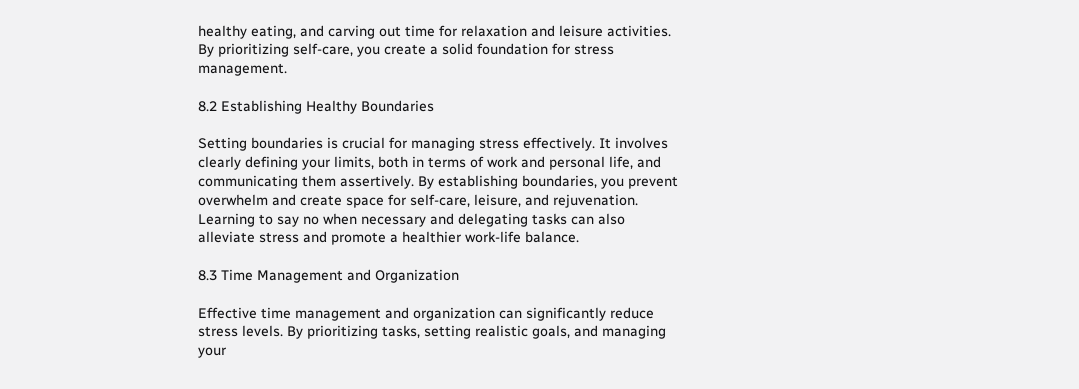healthy eating, and carving out time for relaxation and leisure activities. By prioritizing self-care, you create a solid foundation for stress management.

8.2 Establishing Healthy Boundaries

Setting boundaries is crucial for managing stress effectively. It involves clearly defining your limits, both in terms of work and personal life, and communicating them assertively. By establishing boundaries, you prevent overwhelm and create space for self-care, leisure, and rejuvenation. Learning to say no when necessary and delegating tasks can also alleviate stress and promote a healthier work-life balance.

8.3 Time Management and Organization

Effective time management and organization can significantly reduce stress levels. By prioritizing tasks, setting realistic goals, and managing your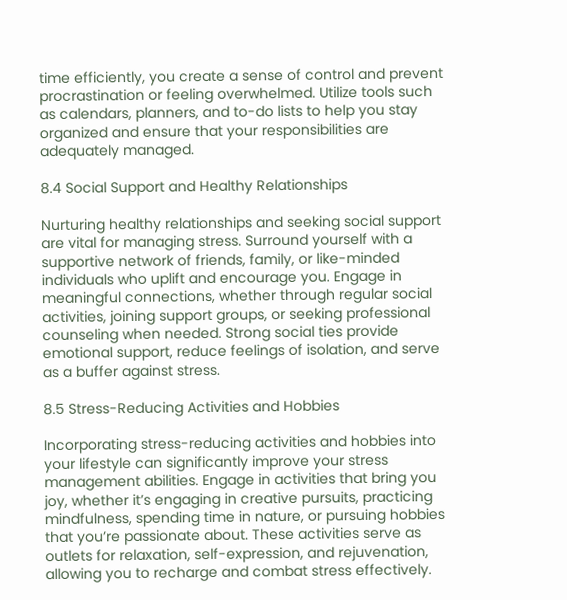time efficiently, you create a sense of control and prevent procrastination or feeling overwhelmed. Utilize tools such as calendars, planners, and to-do lists to help you stay organized and ensure that your responsibilities are adequately managed.

8.4 Social Support and Healthy Relationships

Nurturing healthy relationships and seeking social support are vital for managing stress. Surround yourself with a supportive network of friends, family, or like-minded individuals who uplift and encourage you. Engage in meaningful connections, whether through regular social activities, joining support groups, or seeking professional counseling when needed. Strong social ties provide emotional support, reduce feelings of isolation, and serve as a buffer against stress.

8.5 Stress-Reducing Activities and Hobbies

Incorporating stress-reducing activities and hobbies into your lifestyle can significantly improve your stress management abilities. Engage in activities that bring you joy, whether it’s engaging in creative pursuits, practicing mindfulness, spending time in nature, or pursuing hobbies that you’re passionate about. These activities serve as outlets for relaxation, self-expression, and rejuvenation, allowing you to recharge and combat stress effectively.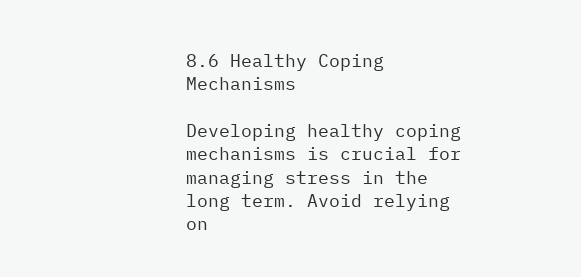8.6 Healthy Coping Mechanisms

Developing healthy coping mechanisms is crucial for managing stress in the long term. Avoid relying on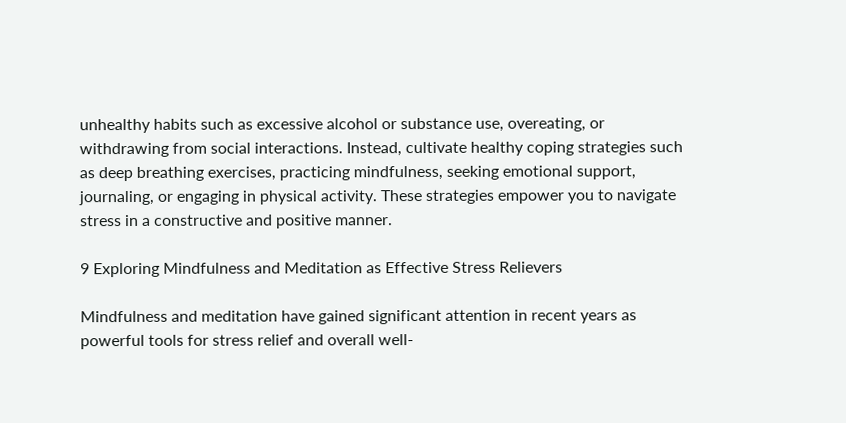unhealthy habits such as excessive alcohol or substance use, overeating, or withdrawing from social interactions. Instead, cultivate healthy coping strategies such as deep breathing exercises, practicing mindfulness, seeking emotional support, journaling, or engaging in physical activity. These strategies empower you to navigate stress in a constructive and positive manner.

9 Exploring Mindfulness and Meditation as Effective Stress Relievers

Mindfulness and meditation have gained significant attention in recent years as powerful tools for stress relief and overall well-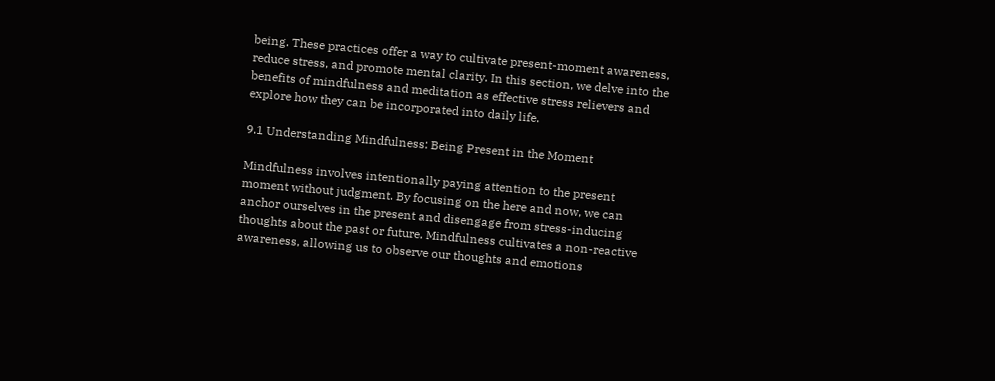being. These practices offer a way to cultivate present-moment awareness, reduce stress, and promote mental clarity. In this section, we delve into the benefits of mindfulness and meditation as effective stress relievers and explore how they can be incorporated into daily life.

9.1 Understanding Mindfulness: Being Present in the Moment

Mindfulness involves intentionally paying attention to the present moment without judgment. By focusing on the here and now, we can anchor ourselves in the present and disengage from stress-inducing thoughts about the past or future. Mindfulness cultivates a non-reactive awareness, allowing us to observe our thoughts and emotions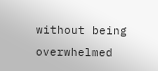without being overwhelmed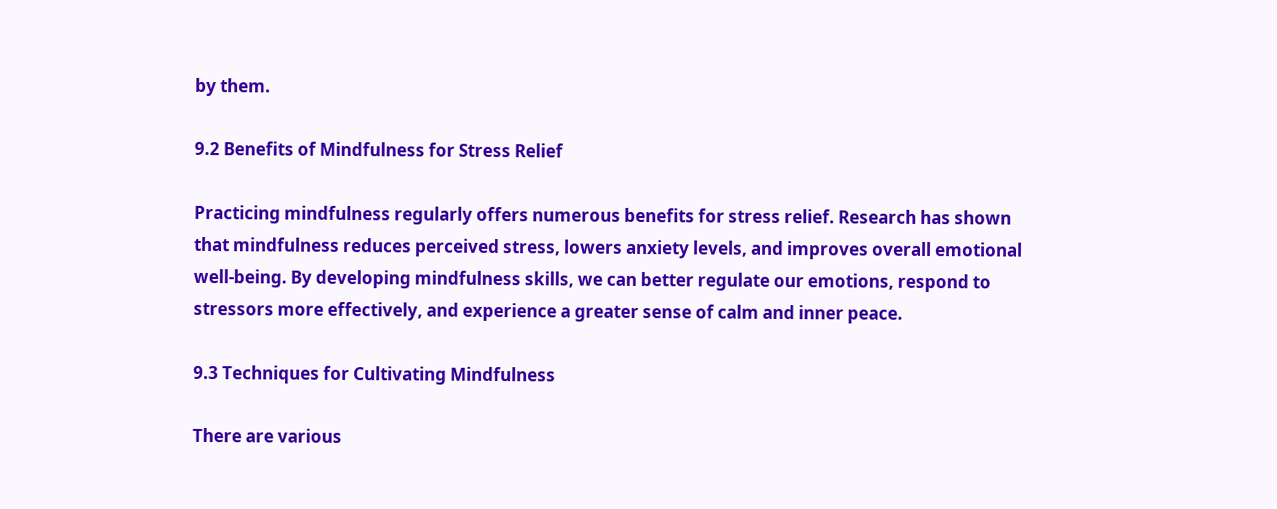by them.

9.2 Benefits of Mindfulness for Stress Relief

Practicing mindfulness regularly offers numerous benefits for stress relief. Research has shown that mindfulness reduces perceived stress, lowers anxiety levels, and improves overall emotional well-being. By developing mindfulness skills, we can better regulate our emotions, respond to stressors more effectively, and experience a greater sense of calm and inner peace.

9.3 Techniques for Cultivating Mindfulness

There are various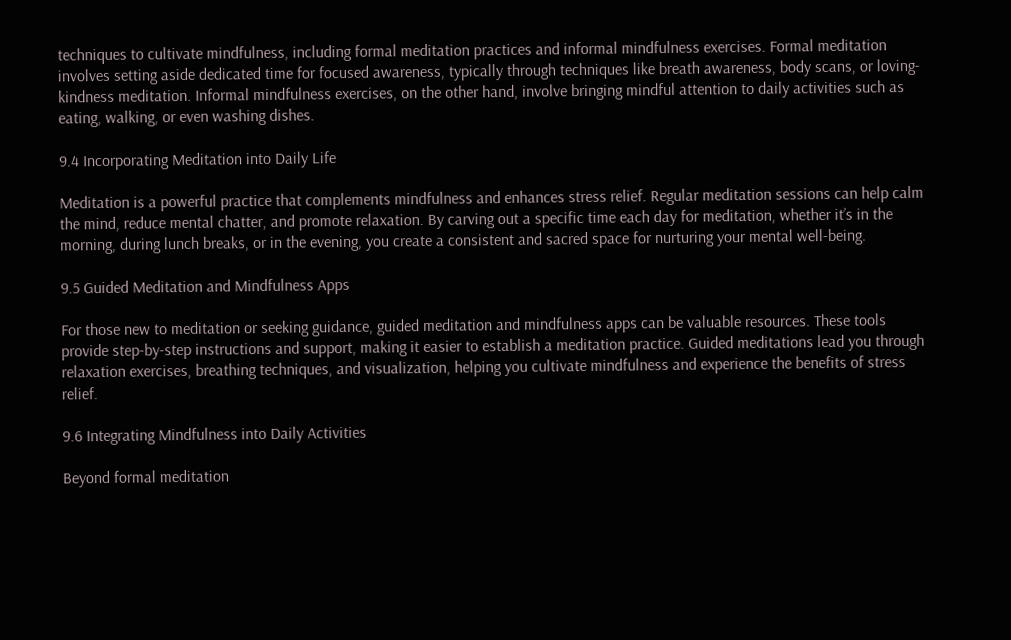techniques to cultivate mindfulness, including formal meditation practices and informal mindfulness exercises. Formal meditation involves setting aside dedicated time for focused awareness, typically through techniques like breath awareness, body scans, or loving-kindness meditation. Informal mindfulness exercises, on the other hand, involve bringing mindful attention to daily activities such as eating, walking, or even washing dishes.

9.4 Incorporating Meditation into Daily Life

Meditation is a powerful practice that complements mindfulness and enhances stress relief. Regular meditation sessions can help calm the mind, reduce mental chatter, and promote relaxation. By carving out a specific time each day for meditation, whether it’s in the morning, during lunch breaks, or in the evening, you create a consistent and sacred space for nurturing your mental well-being.

9.5 Guided Meditation and Mindfulness Apps

For those new to meditation or seeking guidance, guided meditation and mindfulness apps can be valuable resources. These tools provide step-by-step instructions and support, making it easier to establish a meditation practice. Guided meditations lead you through relaxation exercises, breathing techniques, and visualization, helping you cultivate mindfulness and experience the benefits of stress relief.

9.6 Integrating Mindfulness into Daily Activities

Beyond formal meditation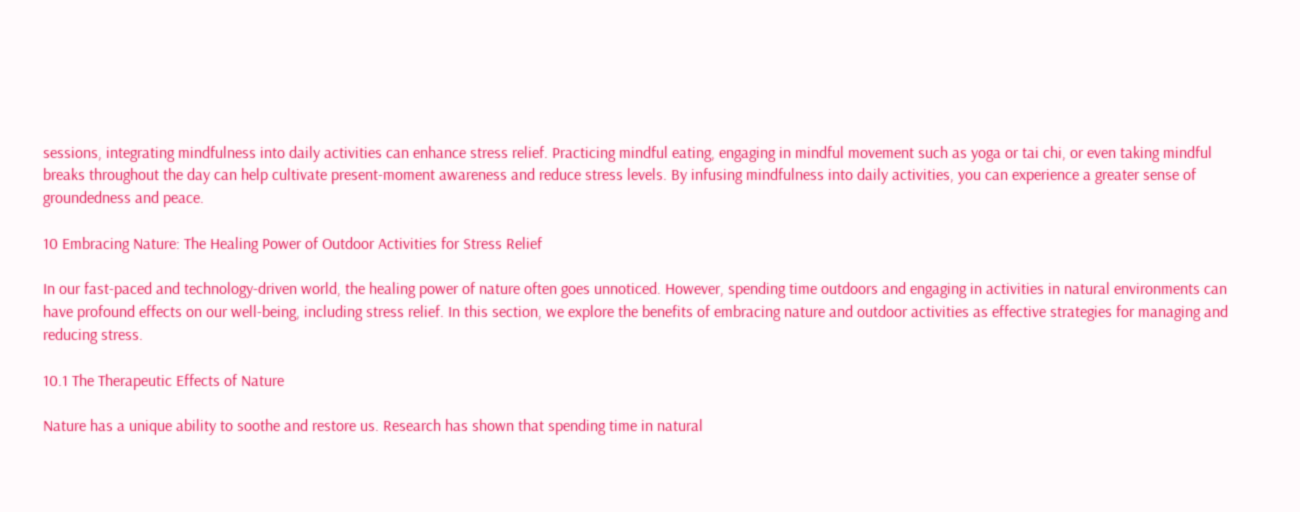sessions, integrating mindfulness into daily activities can enhance stress relief. Practicing mindful eating, engaging in mindful movement such as yoga or tai chi, or even taking mindful breaks throughout the day can help cultivate present-moment awareness and reduce stress levels. By infusing mindfulness into daily activities, you can experience a greater sense of groundedness and peace.

10 Embracing Nature: The Healing Power of Outdoor Activities for Stress Relief

In our fast-paced and technology-driven world, the healing power of nature often goes unnoticed. However, spending time outdoors and engaging in activities in natural environments can have profound effects on our well-being, including stress relief. In this section, we explore the benefits of embracing nature and outdoor activities as effective strategies for managing and reducing stress.

10.1 The Therapeutic Effects of Nature

Nature has a unique ability to soothe and restore us. Research has shown that spending time in natural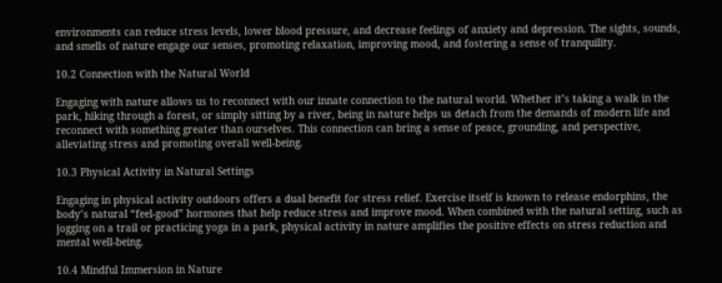environments can reduce stress levels, lower blood pressure, and decrease feelings of anxiety and depression. The sights, sounds, and smells of nature engage our senses, promoting relaxation, improving mood, and fostering a sense of tranquility.

10.2 Connection with the Natural World

Engaging with nature allows us to reconnect with our innate connection to the natural world. Whether it’s taking a walk in the park, hiking through a forest, or simply sitting by a river, being in nature helps us detach from the demands of modern life and reconnect with something greater than ourselves. This connection can bring a sense of peace, grounding, and perspective, alleviating stress and promoting overall well-being.

10.3 Physical Activity in Natural Settings

Engaging in physical activity outdoors offers a dual benefit for stress relief. Exercise itself is known to release endorphins, the body’s natural “feel-good” hormones that help reduce stress and improve mood. When combined with the natural setting, such as jogging on a trail or practicing yoga in a park, physical activity in nature amplifies the positive effects on stress reduction and mental well-being.

10.4 Mindful Immersion in Nature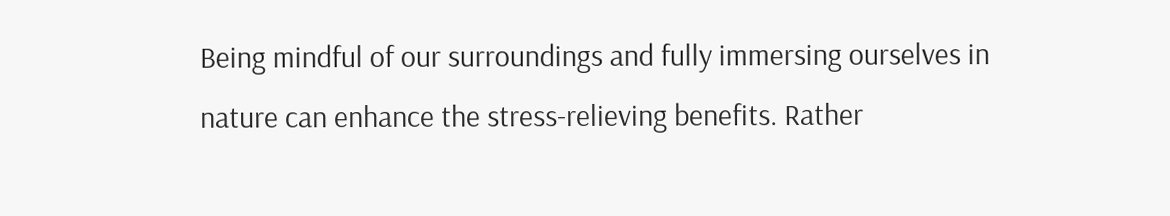Being mindful of our surroundings and fully immersing ourselves in nature can enhance the stress-relieving benefits. Rather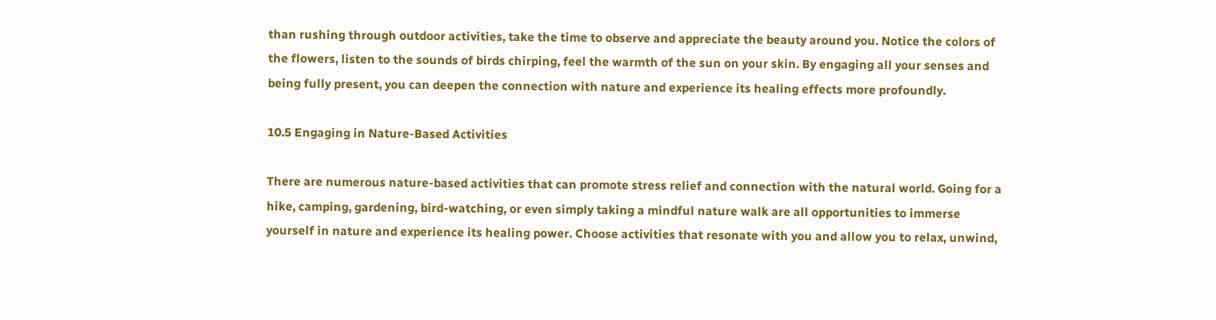than rushing through outdoor activities, take the time to observe and appreciate the beauty around you. Notice the colors of the flowers, listen to the sounds of birds chirping, feel the warmth of the sun on your skin. By engaging all your senses and being fully present, you can deepen the connection with nature and experience its healing effects more profoundly.

10.5 Engaging in Nature-Based Activities

There are numerous nature-based activities that can promote stress relief and connection with the natural world. Going for a hike, camping, gardening, bird-watching, or even simply taking a mindful nature walk are all opportunities to immerse yourself in nature and experience its healing power. Choose activities that resonate with you and allow you to relax, unwind,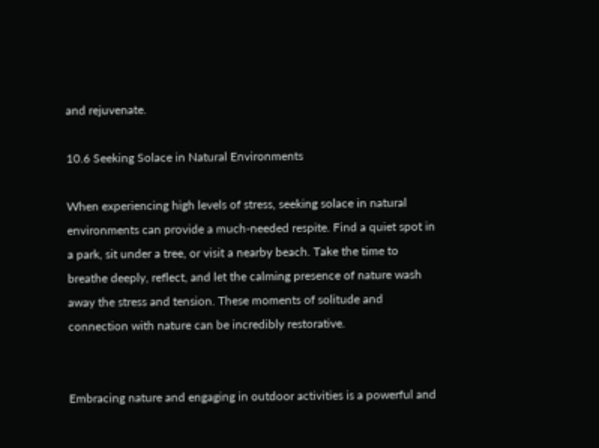and rejuvenate.

10.6 Seeking Solace in Natural Environments

When experiencing high levels of stress, seeking solace in natural environments can provide a much-needed respite. Find a quiet spot in a park, sit under a tree, or visit a nearby beach. Take the time to breathe deeply, reflect, and let the calming presence of nature wash away the stress and tension. These moments of solitude and connection with nature can be incredibly restorative.


Embracing nature and engaging in outdoor activities is a powerful and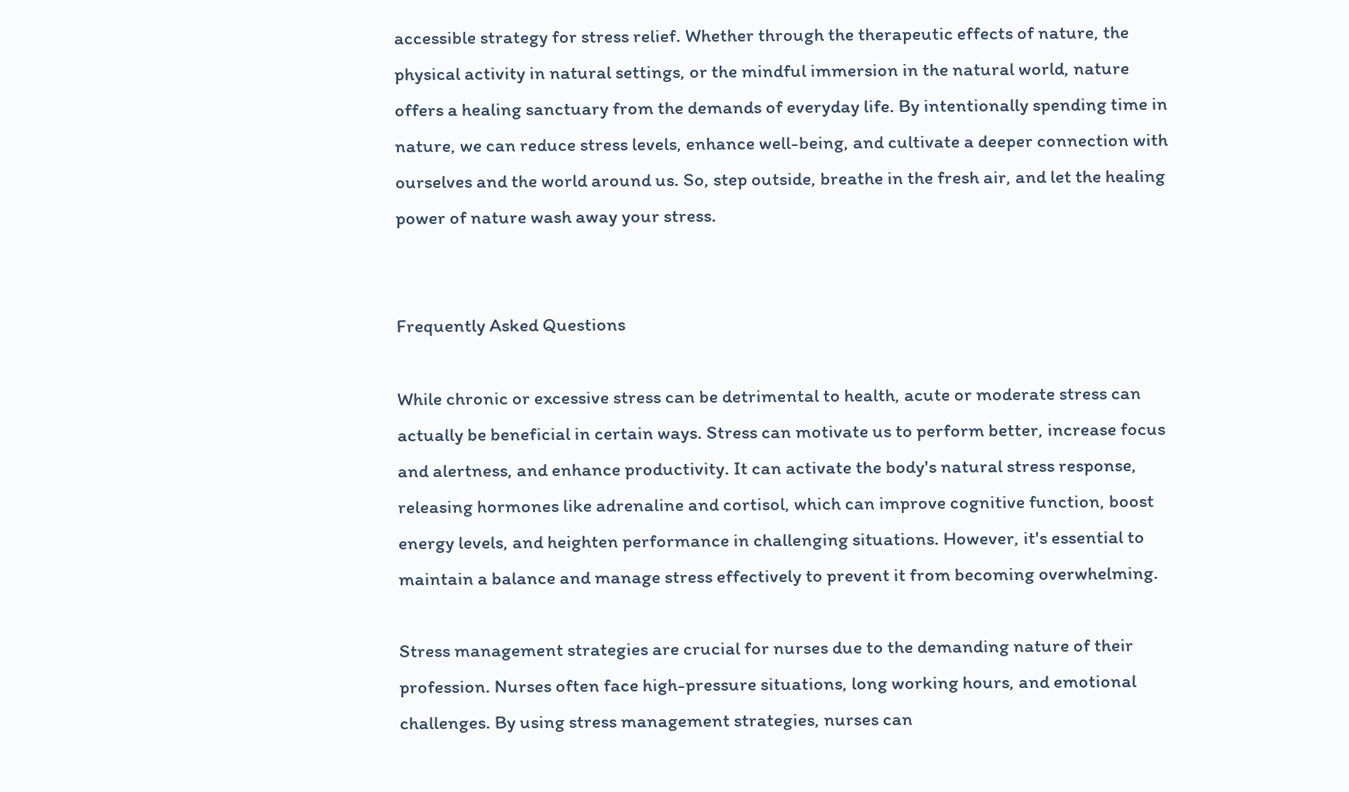accessible strategy for stress relief. Whether through the therapeutic effects of nature, the physical activity in natural settings, or the mindful immersion in the natural world, nature offers a healing sanctuary from the demands of everyday life. By intentionally spending time in nature, we can reduce stress levels, enhance well-being, and cultivate a deeper connection with ourselves and the world around us. So, step outside, breathe in the fresh air, and let the healing power of nature wash away your stress.


Frequently Asked Questions

While chronic or excessive stress can be detrimental to health, acute or moderate stress can actually be beneficial in certain ways. Stress can motivate us to perform better, increase focus and alertness, and enhance productivity. It can activate the body's natural stress response, releasing hormones like adrenaline and cortisol, which can improve cognitive function, boost energy levels, and heighten performance in challenging situations. However, it's essential to maintain a balance and manage stress effectively to prevent it from becoming overwhelming.

Stress management strategies are crucial for nurses due to the demanding nature of their profession. Nurses often face high-pressure situations, long working hours, and emotional challenges. By using stress management strategies, nurses can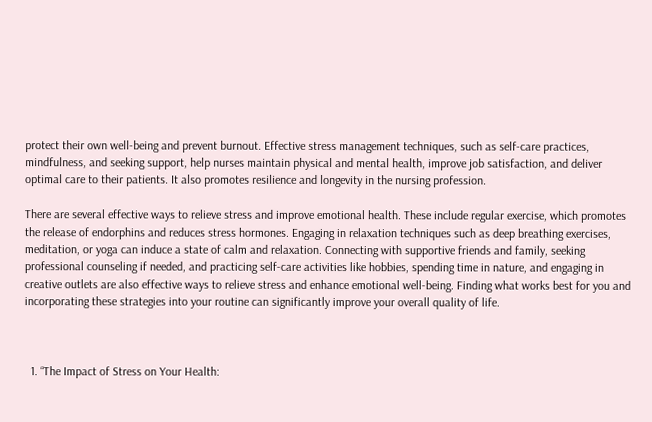protect their own well-being and prevent burnout. Effective stress management techniques, such as self-care practices, mindfulness, and seeking support, help nurses maintain physical and mental health, improve job satisfaction, and deliver optimal care to their patients. It also promotes resilience and longevity in the nursing profession.

There are several effective ways to relieve stress and improve emotional health. These include regular exercise, which promotes the release of endorphins and reduces stress hormones. Engaging in relaxation techniques such as deep breathing exercises, meditation, or yoga can induce a state of calm and relaxation. Connecting with supportive friends and family, seeking professional counseling if needed, and practicing self-care activities like hobbies, spending time in nature, and engaging in creative outlets are also effective ways to relieve stress and enhance emotional well-being. Finding what works best for you and incorporating these strategies into your routine can significantly improve your overall quality of life.



  1. “The Impact of Stress on Your Health: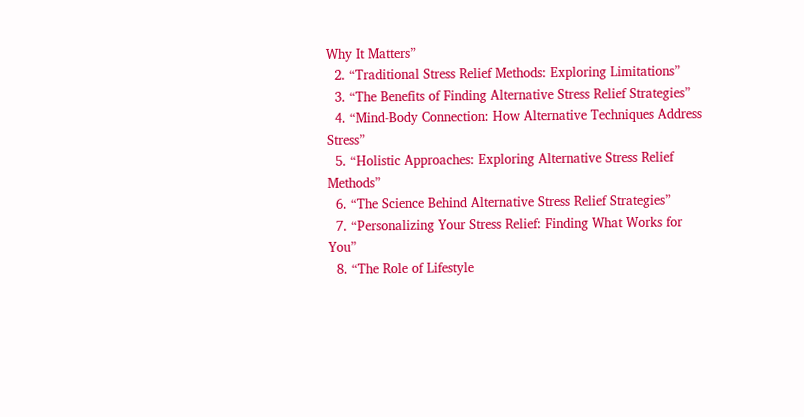Why It Matters”
  2. “Traditional Stress Relief Methods: Exploring Limitations”
  3. “The Benefits of Finding Alternative Stress Relief Strategies”
  4. “Mind-Body Connection: How Alternative Techniques Address Stress”
  5. “Holistic Approaches: Exploring Alternative Stress Relief Methods”
  6. “The Science Behind Alternative Stress Relief Strategies”
  7. “Personalizing Your Stress Relief: Finding What Works for You”
  8. “The Role of Lifestyle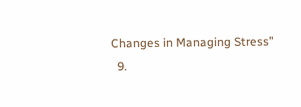Changes in Managing Stress”
  9.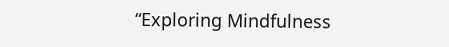“Exploring Mindfulness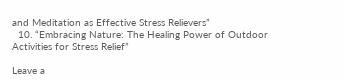and Meditation as Effective Stress Relievers”
  10. “Embracing Nature: The Healing Power of Outdoor Activities for Stress Relief”

Leave a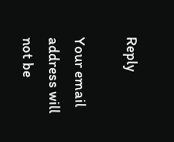Reply

Your email address will not be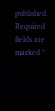published. Required fields are marked *